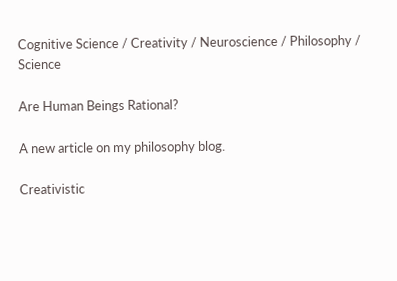Cognitive Science / Creativity / Neuroscience / Philosophy / Science

Are Human Beings Rational?

A new article on my philosophy blog.

Creativistic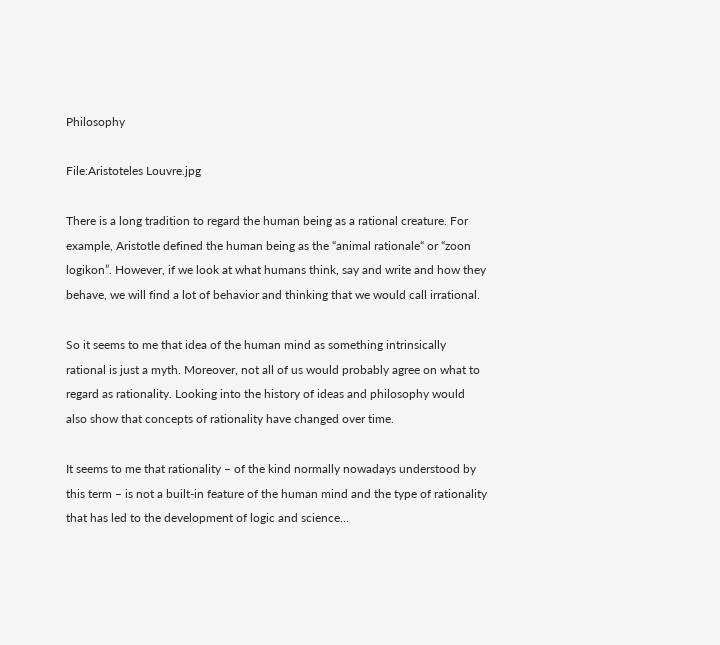Philosophy

File:Aristoteles Louvre.jpg

There is a long tradition to regard the human being as a rational creature. For example, Aristotle defined the human being as the “animal rationale“ or “zoon logikon”. However, if we look at what humans think, say and write and how they behave, we will find a lot of behavior and thinking that we would call irrational.

So it seems to me that idea of the human mind as something intrinsically rational is just a myth. Moreover, not all of us would probably agree on what to regard as rationality. Looking into the history of ideas and philosophy would also show that concepts of rationality have changed over time.

It seems to me that rationality – of the kind normally nowadays understood by this term – is not a built-in feature of the human mind and the type of rationality that has led to the development of logic and science…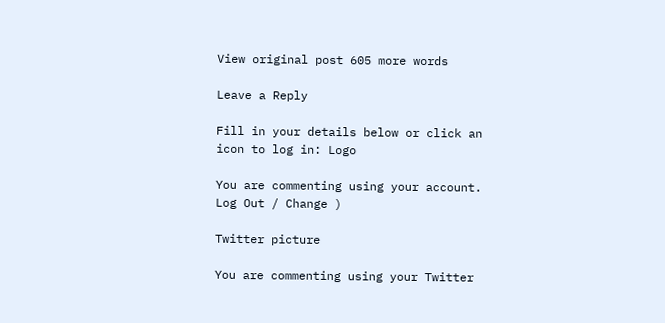View original post 605 more words

Leave a Reply

Fill in your details below or click an icon to log in: Logo

You are commenting using your account. Log Out / Change )

Twitter picture

You are commenting using your Twitter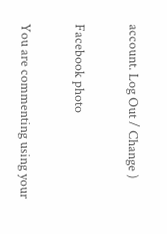account. Log Out / Change )

Facebook photo

You are commenting using your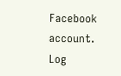Facebook account. Log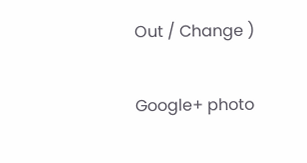Out / Change )

Google+ photo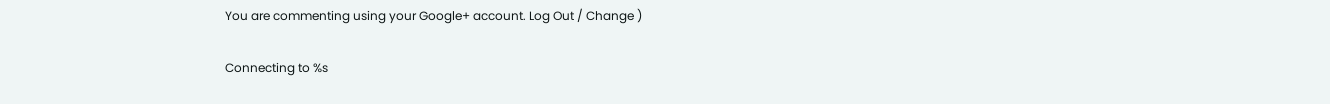You are commenting using your Google+ account. Log Out / Change )

Connecting to %s